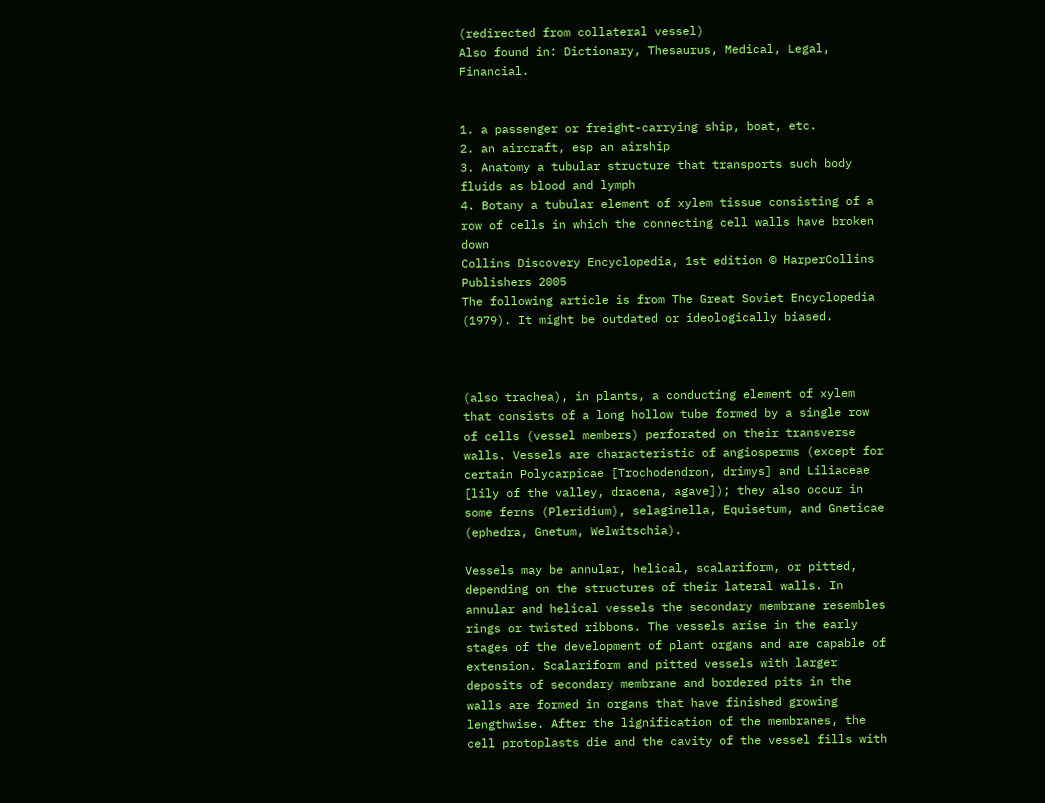(redirected from collateral vessel)
Also found in: Dictionary, Thesaurus, Medical, Legal, Financial.


1. a passenger or freight-carrying ship, boat, etc.
2. an aircraft, esp an airship
3. Anatomy a tubular structure that transports such body fluids as blood and lymph
4. Botany a tubular element of xylem tissue consisting of a row of cells in which the connecting cell walls have broken down
Collins Discovery Encyclopedia, 1st edition © HarperCollins Publishers 2005
The following article is from The Great Soviet Encyclopedia (1979). It might be outdated or ideologically biased.



(also trachea), in plants, a conducting element of xylem that consists of a long hollow tube formed by a single row of cells (vessel members) perforated on their transverse walls. Vessels are characteristic of angiosperms (except for certain Polycarpicae [Trochodendron, drimys] and Liliaceae [lily of the valley, dracena, agave]); they also occur in some ferns (Pleridium), selaginella, Equisetum, and Gneticae (ephedra, Gnetum, Welwitschia).

Vessels may be annular, helical, scalariform, or pitted, depending on the structures of their lateral walls. In annular and helical vessels the secondary membrane resembles rings or twisted ribbons. The vessels arise in the early stages of the development of plant organs and are capable of extension. Scalariform and pitted vessels with larger deposits of secondary membrane and bordered pits in the walls are formed in organs that have finished growing lengthwise. After the lignification of the membranes, the cell protoplasts die and the cavity of the vessel fills with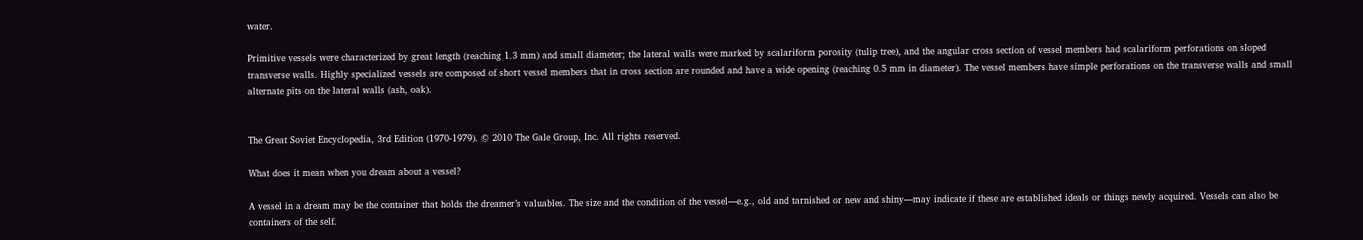water.

Primitive vessels were characterized by great length (reaching 1.3 mm) and small diameter; the lateral walls were marked by scalariform porosity (tulip tree), and the angular cross section of vessel members had scalariform perforations on sloped transverse walls. Highly specialized vessels are composed of short vessel members that in cross section are rounded and have a wide opening (reaching 0.5 mm in diameter). The vessel members have simple perforations on the transverse walls and small alternate pits on the lateral walls (ash, oak).


The Great Soviet Encyclopedia, 3rd Edition (1970-1979). © 2010 The Gale Group, Inc. All rights reserved.

What does it mean when you dream about a vessel?

A vessel in a dream may be the container that holds the dreamer’s valuables. The size and the condition of the vessel—e.g., old and tarnished or new and shiny—may indicate if these are established ideals or things newly acquired. Vessels can also be containers of the self.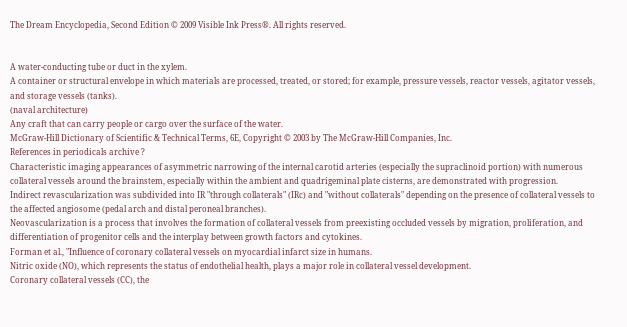The Dream Encyclopedia, Second Edition © 2009 Visible Ink Press®. All rights reserved.


A water-conducting tube or duct in the xylem.
A container or structural envelope in which materials are processed, treated, or stored; for example, pressure vessels, reactor vessels, agitator vessels, and storage vessels (tanks).
(naval architecture)
Any craft that can carry people or cargo over the surface of the water.
McGraw-Hill Dictionary of Scientific & Technical Terms, 6E, Copyright © 2003 by The McGraw-Hill Companies, Inc.
References in periodicals archive ?
Characteristic imaging appearances of asymmetric narrowing of the internal carotid arteries (especially the supraclinoid portion) with numerous collateral vessels around the brainstem, especially within the ambient and quadrigeminal plate cisterns, are demonstrated with progression.
Indirect revascularization was subdivided into IR "through collaterals" (IRc) and "without collaterals" depending on the presence of collateral vessels to the affected angiosome (pedal arch and distal peroneal branches).
Neovascularization is a process that involves the formation of collateral vessels from preexisting occluded vessels by migration, proliferation, and differentiation of progenitor cells and the interplay between growth factors and cytokines.
Forman et al., "Influence of coronary collateral vessels on myocardial infarct size in humans.
Nitric oxide (NO), which represents the status of endothelial health, plays a major role in collateral vessel development.
Coronary collateral vessels (CC), the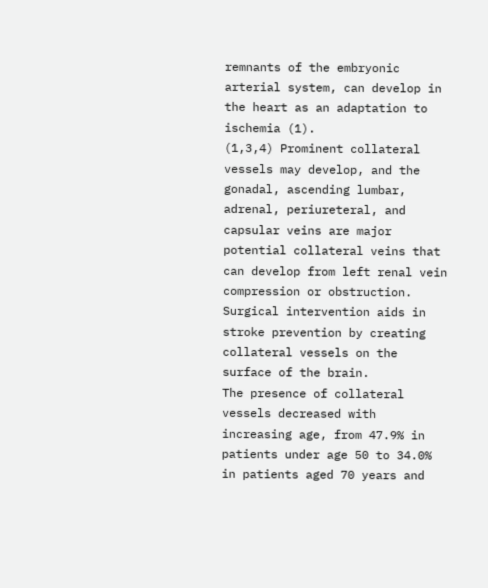remnants of the embryonic arterial system, can develop in the heart as an adaptation to ischemia (1).
(1,3,4) Prominent collateral vessels may develop, and the gonadal, ascending lumbar, adrenal, periureteral, and capsular veins are major potential collateral veins that can develop from left renal vein compression or obstruction.
Surgical intervention aids in stroke prevention by creating collateral vessels on the surface of the brain.
The presence of collateral vessels decreased with increasing age, from 47.9% in patients under age 50 to 34.0% in patients aged 70 years and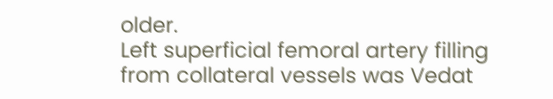older.
Left superficial femoral artery filling from collateral vessels was Vedat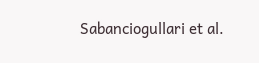Sabanciogullari et al.